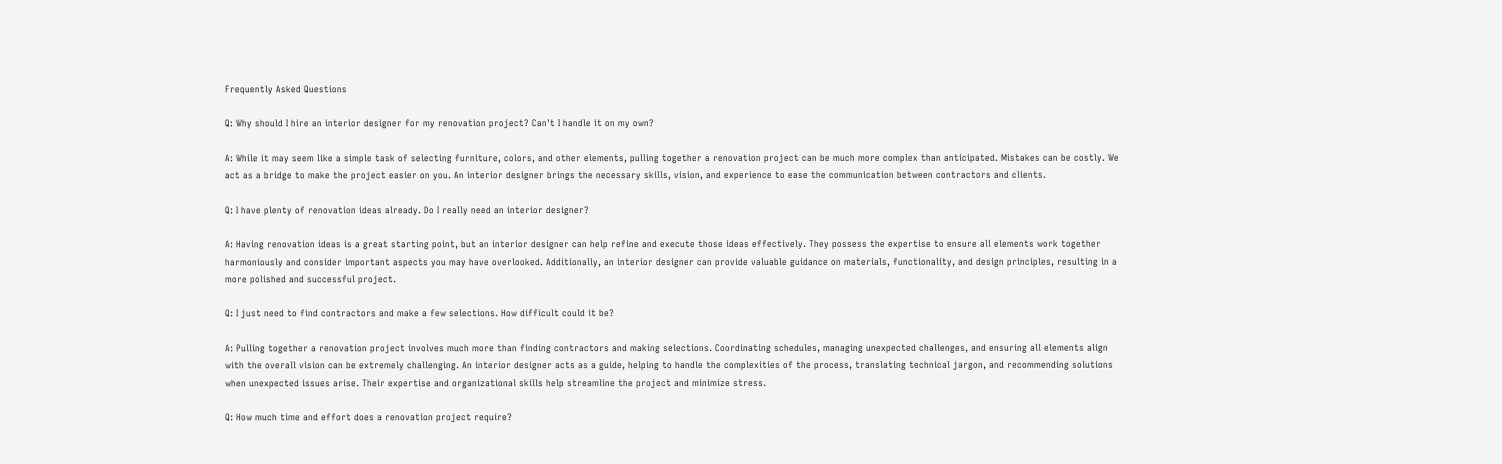Frequently Asked Questions

Q: Why should I hire an interior designer for my renovation project? Can't I handle it on my own?

A: While it may seem like a simple task of selecting furniture, colors, and other elements, pulling together a renovation project can be much more complex than anticipated. Mistakes can be costly. We act as a bridge to make the project easier on you. An interior designer brings the necessary skills, vision, and experience to ease the communication between contractors and clients.

Q: I have plenty of renovation ideas already. Do I really need an interior designer?

A: Having renovation ideas is a great starting point, but an interior designer can help refine and execute those ideas effectively. They possess the expertise to ensure all elements work together harmoniously and consider important aspects you may have overlooked. Additionally, an interior designer can provide valuable guidance on materials, functionality, and design principles, resulting in a more polished and successful project.

Q: I just need to find contractors and make a few selections. How difficult could it be?

A: Pulling together a renovation project involves much more than finding contractors and making selections. Coordinating schedules, managing unexpected challenges, and ensuring all elements align with the overall vision can be extremely challenging. An interior designer acts as a guide, helping to handle the complexities of the process, translating technical jargon, and recommending solutions when unexpected issues arise. Their expertise and organizational skills help streamline the project and minimize stress.

Q: How much time and effort does a renovation project require?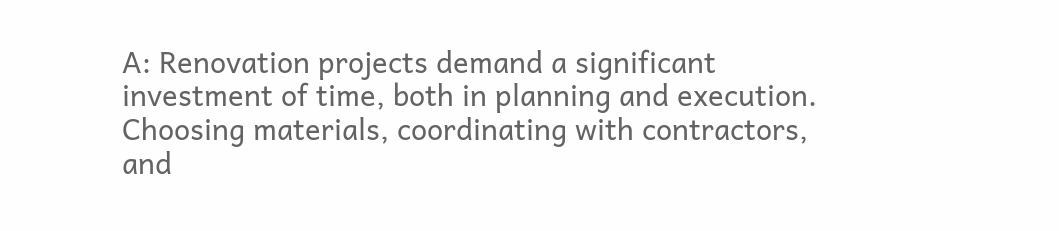A: Renovation projects demand a significant investment of time, both in planning and execution. Choosing materials, coordinating with contractors, and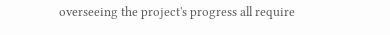overseeing the project's progress all require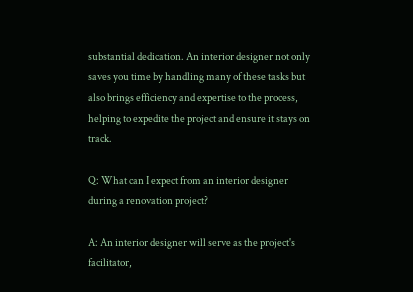substantial dedication. An interior designer not only saves you time by handling many of these tasks but also brings efficiency and expertise to the process, helping to expedite the project and ensure it stays on track.

Q: What can I expect from an interior designer during a renovation project?

A: An interior designer will serve as the project's facilitator,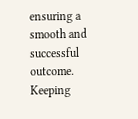ensuring a smooth and successful outcome. Keeping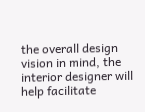the overall design vision in mind, the interior designer will help facilitate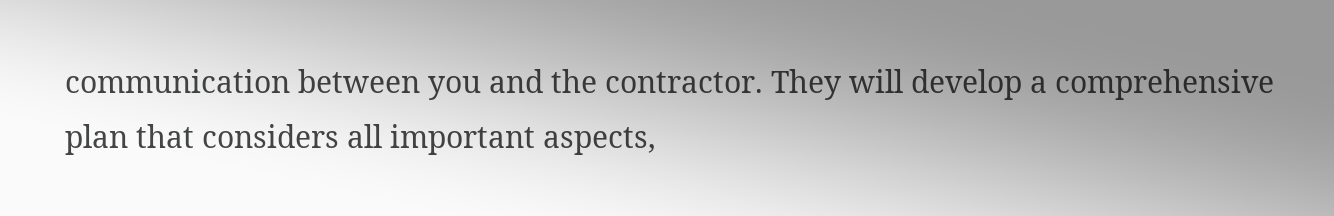communication between you and the contractor. They will develop a comprehensive plan that considers all important aspects,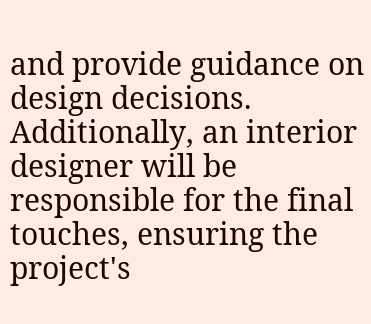and provide guidance on design decisions. Additionally, an interior designer will be responsible for the final touches, ensuring the project's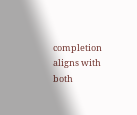completion aligns with both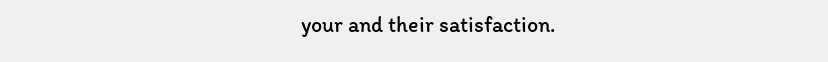your and their satisfaction.